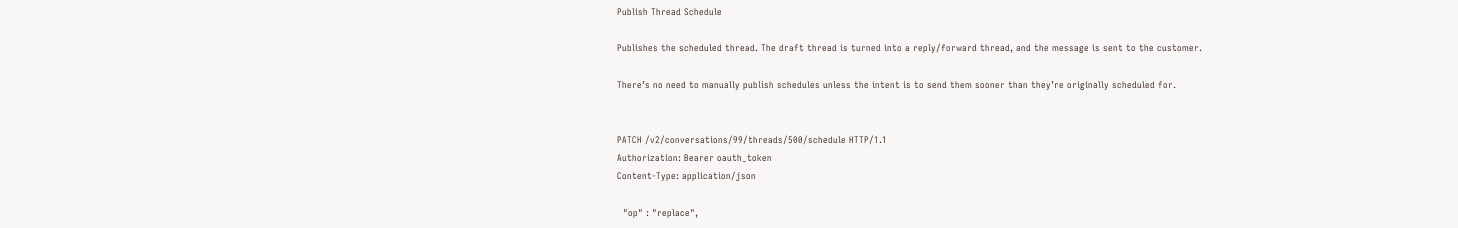Publish Thread Schedule

Publishes the scheduled thread. The draft thread is turned into a reply/forward thread, and the message is sent to the customer.

There’s no need to manually publish schedules unless the intent is to send them sooner than they’re originally scheduled for.


PATCH /v2/conversations/99/threads/500/schedule HTTP/1.1
Authorization: Bearer oauth_token
Content-Type: application/json

  "op" : "replace",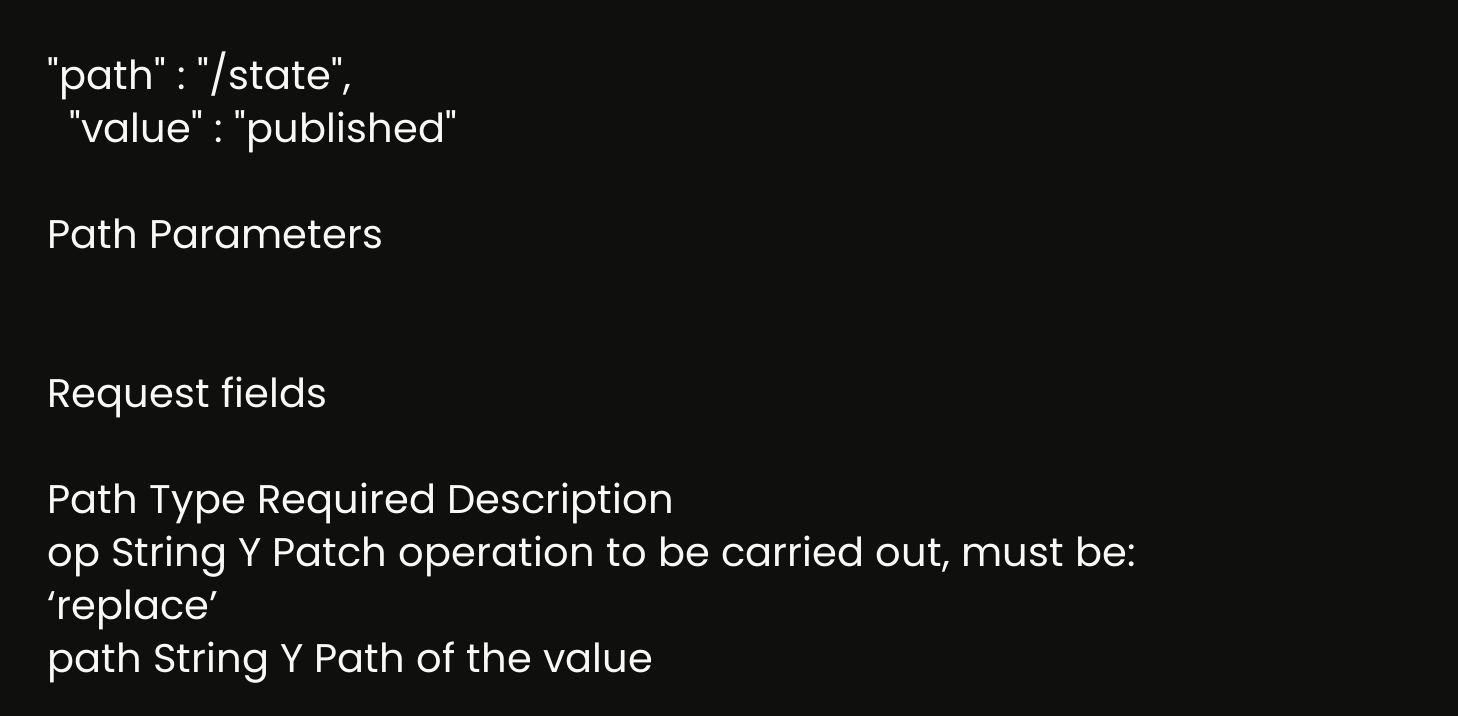"path" : "/state",
  "value" : "published"

Path Parameters


Request fields

Path Type Required Description
op String Y Patch operation to be carried out, must be: ‘replace’
path String Y Path of the value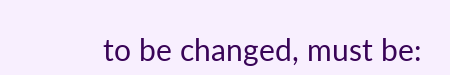to be changed, must be: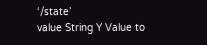‘/state’
value String Y Value to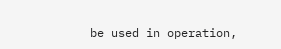be used in operation,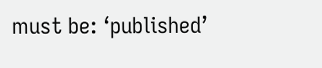must be: ‘published’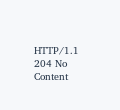HTTP/1.1 204 No Content